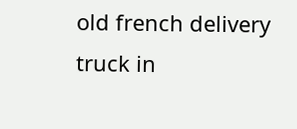old french delivery truck in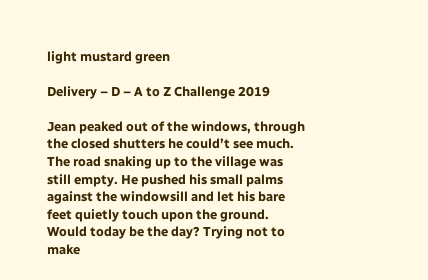light mustard green

Delivery – D – A to Z Challenge 2019

Jean peaked out of the windows, through the closed shutters he could’t see much. The road snaking up to the village was still empty. He pushed his small palms against the windowsill and let his bare feet quietly touch upon the ground. Would today be the day? Trying not to make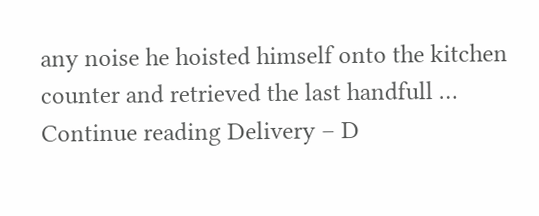any noise he hoisted himself onto the kitchen counter and retrieved the last handfull … Continue reading Delivery – D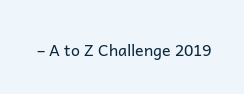– A to Z Challenge 2019